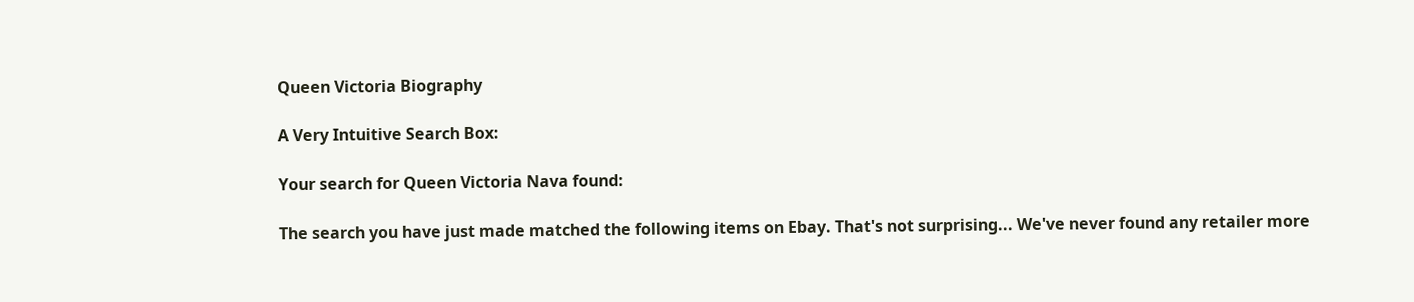Queen Victoria Biography

A Very Intuitive Search Box:

Your search for Queen Victoria Nava found:

The search you have just made matched the following items on Ebay. That's not surprising... We've never found any retailer more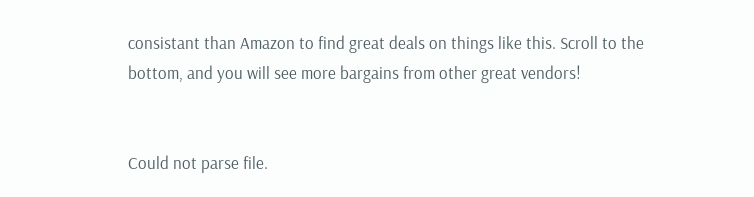consistant than Amazon to find great deals on things like this. Scroll to the bottom, and you will see more bargains from other great vendors!


Could not parse file.